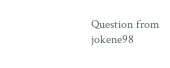Question from jokene98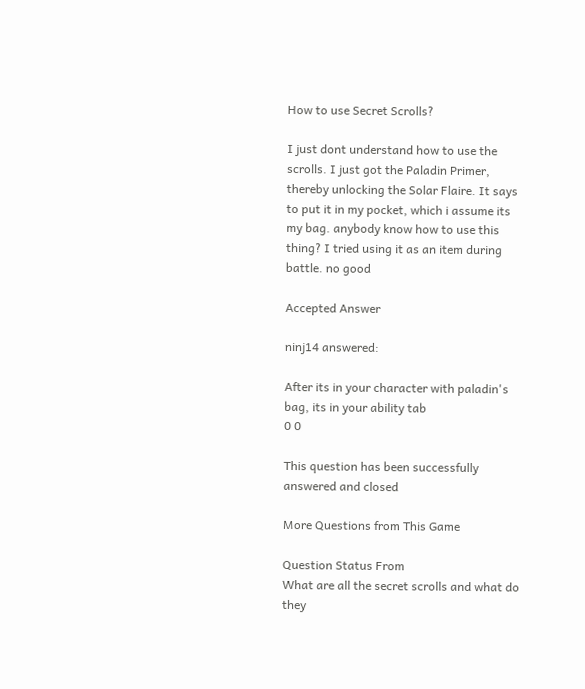How to use Secret Scrolls?

I just dont understand how to use the scrolls. I just got the Paladin Primer, thereby unlocking the Solar Flaire. It says to put it in my pocket, which i assume its my bag. anybody know how to use this thing? I tried using it as an item during battle. no good

Accepted Answer

ninj14 answered:

After its in your character with paladin's bag, its in your ability tab
0 0

This question has been successfully answered and closed

More Questions from This Game

Question Status From
What are all the secret scrolls and what do they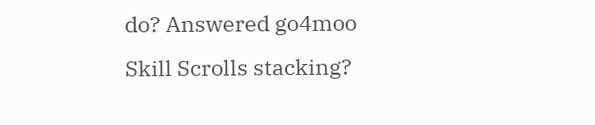do? Answered go4moo
Skill Scrolls stacking?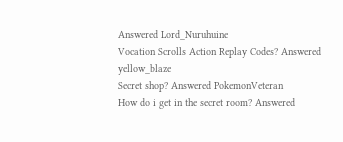Answered Lord_Nuruhuine
Vocation Scrolls Action Replay Codes? Answered yellow_blaze
Secret shop? Answered PokemonVeteran
How do i get in the secret room? Answered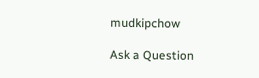mudkipchow

Ask a Question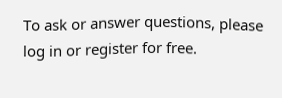To ask or answer questions, please log in or register for free.